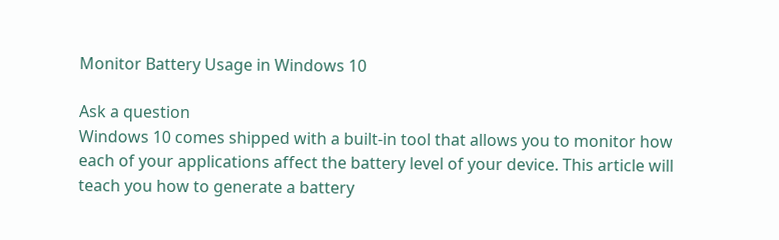Monitor Battery Usage in Windows 10

Ask a question
Windows 10 comes shipped with a built-in tool that allows you to monitor how each of your applications affect the battery level of your device. This article will teach you how to generate a battery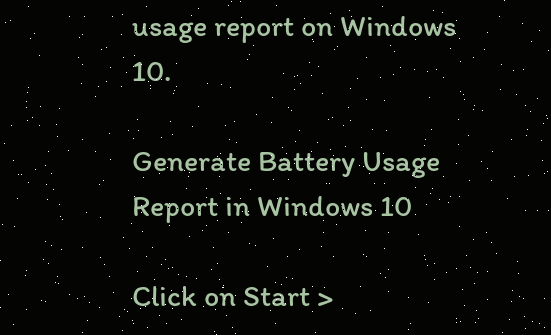usage report on Windows 10.

Generate Battery Usage Report in Windows 10

Click on Start >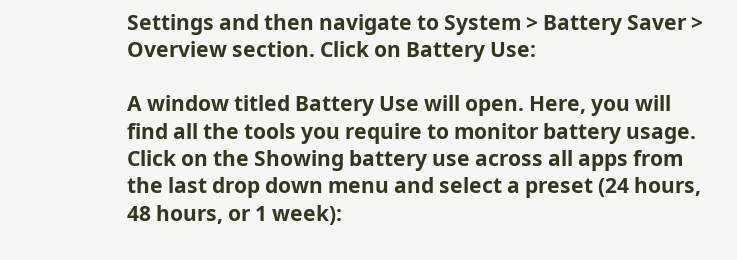Settings and then navigate to System > Battery Saver > Overview section. Click on Battery Use:

A window titled Battery Use will open. Here, you will find all the tools you require to monitor battery usage. Click on the Showing battery use across all apps from the last drop down menu and select a preset (24 hours, 48 hours, or 1 week):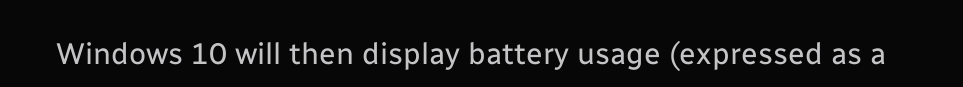Windows 10 will then display battery usage (expressed as a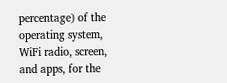percentage) of the operating system, WiFi radio, screen, and apps, for the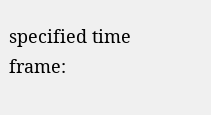specified time frame: